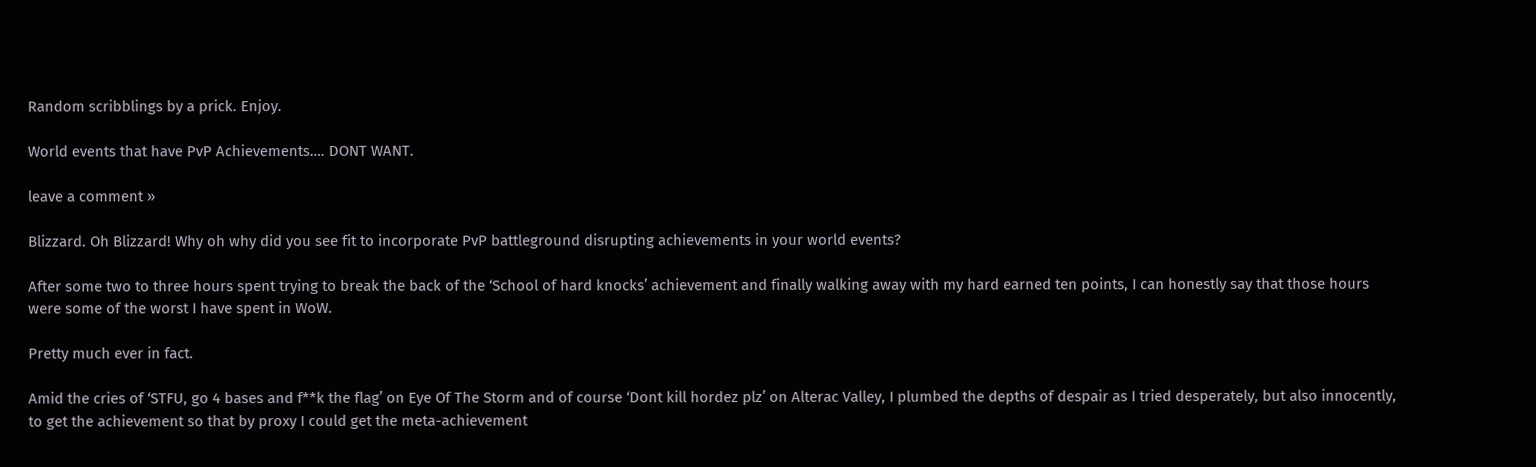Random scribblings by a prick. Enjoy.

World events that have PvP Achievements…. DONT WANT.

leave a comment »

Blizzard. Oh Blizzard! Why oh why did you see fit to incorporate PvP battleground disrupting achievements in your world events?

After some two to three hours spent trying to break the back of the ‘School of hard knocks’ achievement and finally walking away with my hard earned ten points, I can honestly say that those hours were some of the worst I have spent in WoW.

Pretty much ever in fact.

Amid the cries of ‘STFU, go 4 bases and f**k the flag’ on Eye Of The Storm and of course ‘Dont kill hordez plz’ on Alterac Valley, I plumbed the depths of despair as I tried desperately, but also innocently, to get the achievement so that by proxy I could get the meta-achievement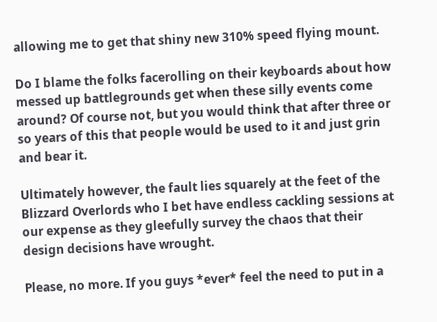allowing me to get that shiny new 310% speed flying mount.

Do I blame the folks facerolling on their keyboards about how messed up battlegrounds get when these silly events come around? Of course not, but you would think that after three or so years of this that people would be used to it and just grin and bear it.

Ultimately however, the fault lies squarely at the feet of the Blizzard Overlords who I bet have endless cackling sessions at our expense as they gleefully survey the chaos that their design decisions have wrought.

Please, no more. If you guys *ever* feel the need to put in a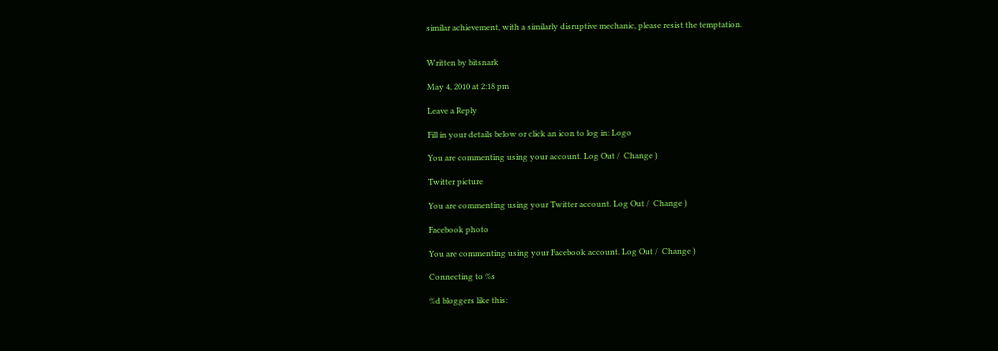similar achievement, with a similarly disruptive mechanic, please resist the temptation.


Written by bitsnark

May 4, 2010 at 2:18 pm

Leave a Reply

Fill in your details below or click an icon to log in: Logo

You are commenting using your account. Log Out /  Change )

Twitter picture

You are commenting using your Twitter account. Log Out /  Change )

Facebook photo

You are commenting using your Facebook account. Log Out /  Change )

Connecting to %s

%d bloggers like this: